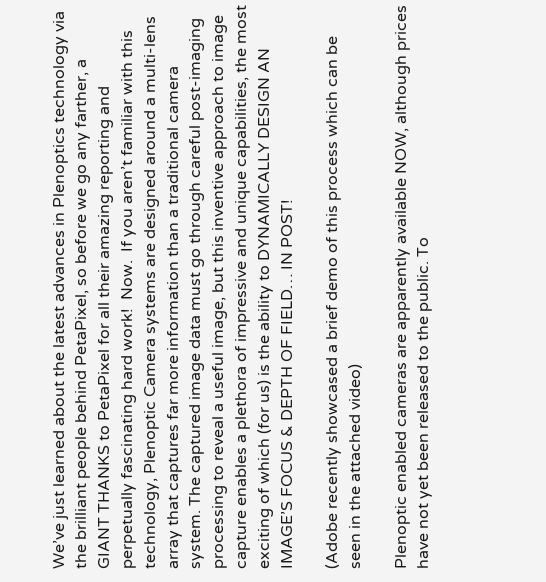We’ve just learned about the latest advances in Plenoptics technology via the brilliant people behind PetaPixel, so before we go any farther, a GIANT THANKS to PetaPixel for all their amazing reporting and perpetually fascinating hard work!  Now.  If you aren’t familiar with this technology, Plenoptic Camera systems are designed around a multi-lens array that captures far more information than a traditional camera system. The captured image data must go through careful post-imaging processing to reveal a useful image, but this inventive approach to image capture enables a plethora of impressive and unique capabilities, the most exciting of which (for us) is the ability to DYNAMICALLY DESIGN AN IMAGE’S FOCUS & DEPTH OF FIELD… IN POST!

(Adobe recently showcased a brief demo of this process which can be seen in the attached video)

Plenoptic enabled cameras are apparently available NOW, although prices have not yet been released to the public. To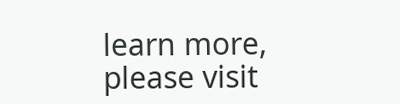learn more, please visit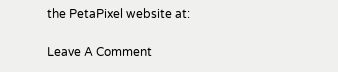the PetaPixel website at:

Leave A Comment